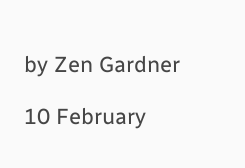by Zen Gardner

10 February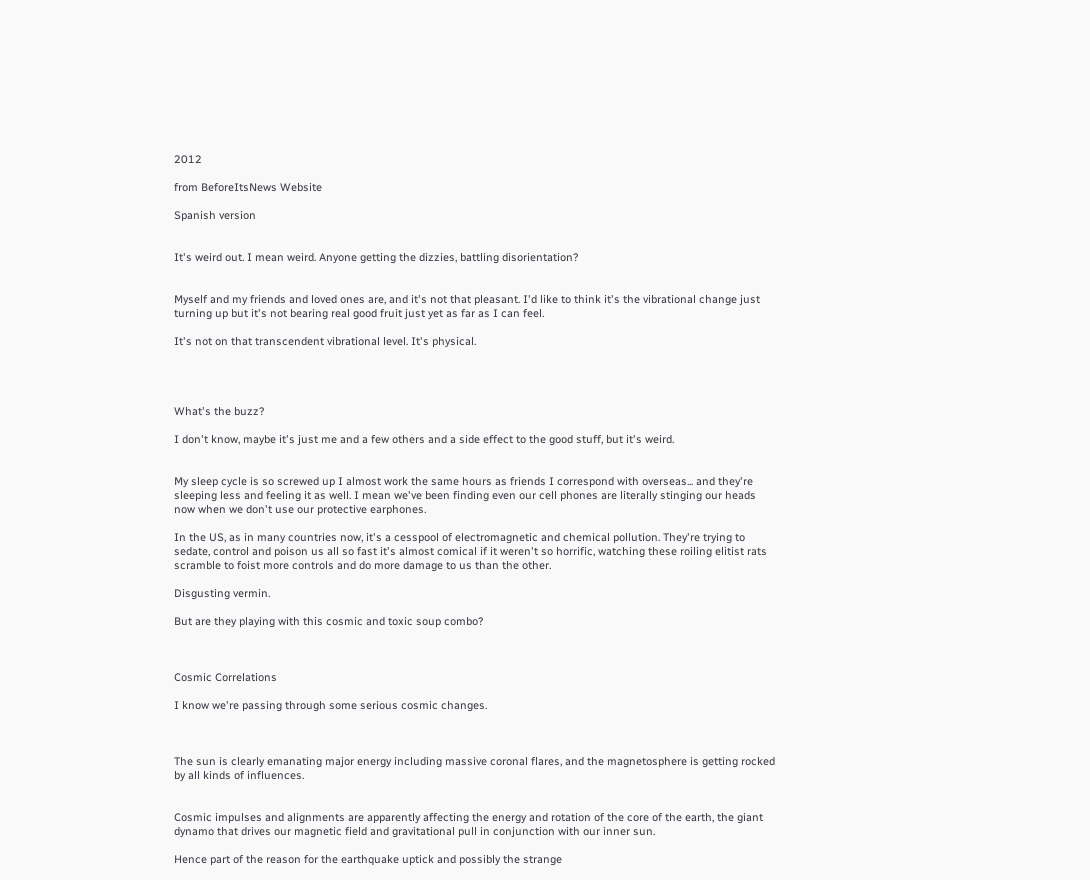2012

from BeforeItsNews Website

Spanish version


It's weird out. I mean weird. Anyone getting the dizzies, battling disorientation?


Myself and my friends and loved ones are, and it's not that pleasant. I'd like to think it's the vibrational change just turning up but it's not bearing real good fruit just yet as far as I can feel.

It's not on that transcendent vibrational level. It's physical.




What's the buzz?

I don't know, maybe it's just me and a few others and a side effect to the good stuff, but it's weird.


My sleep cycle is so screwed up I almost work the same hours as friends I correspond with overseas... and they're sleeping less and feeling it as well. I mean we've been finding even our cell phones are literally stinging our heads now when we don't use our protective earphones.

In the US, as in many countries now, it's a cesspool of electromagnetic and chemical pollution. They're trying to sedate, control and poison us all so fast it's almost comical if it weren't so horrific, watching these roiling elitist rats scramble to foist more controls and do more damage to us than the other.

Disgusting vermin.

But are they playing with this cosmic and toxic soup combo?



Cosmic Correlations

I know we're passing through some serious cosmic changes.



The sun is clearly emanating major energy including massive coronal flares, and the magnetosphere is getting rocked by all kinds of influences.


Cosmic impulses and alignments are apparently affecting the energy and rotation of the core of the earth, the giant dynamo that drives our magnetic field and gravitational pull in conjunction with our inner sun.

Hence part of the reason for the earthquake uptick and possibly the strange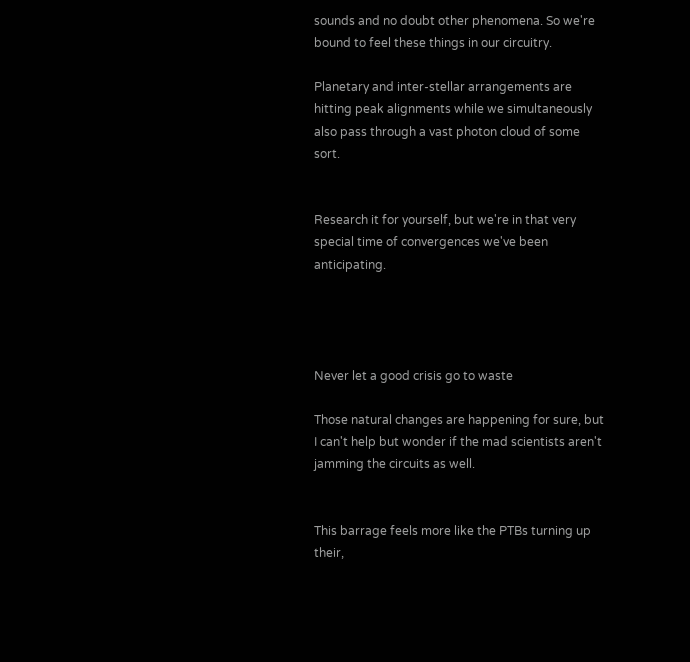sounds and no doubt other phenomena. So we're bound to feel these things in our circuitry.

Planetary and inter-stellar arrangements are hitting peak alignments while we simultaneously also pass through a vast photon cloud of some sort.


Research it for yourself, but we're in that very special time of convergences we've been anticipating.




Never let a good crisis go to waste

Those natural changes are happening for sure, but I can't help but wonder if the mad scientists aren't jamming the circuits as well.


This barrage feels more like the PTBs turning up their,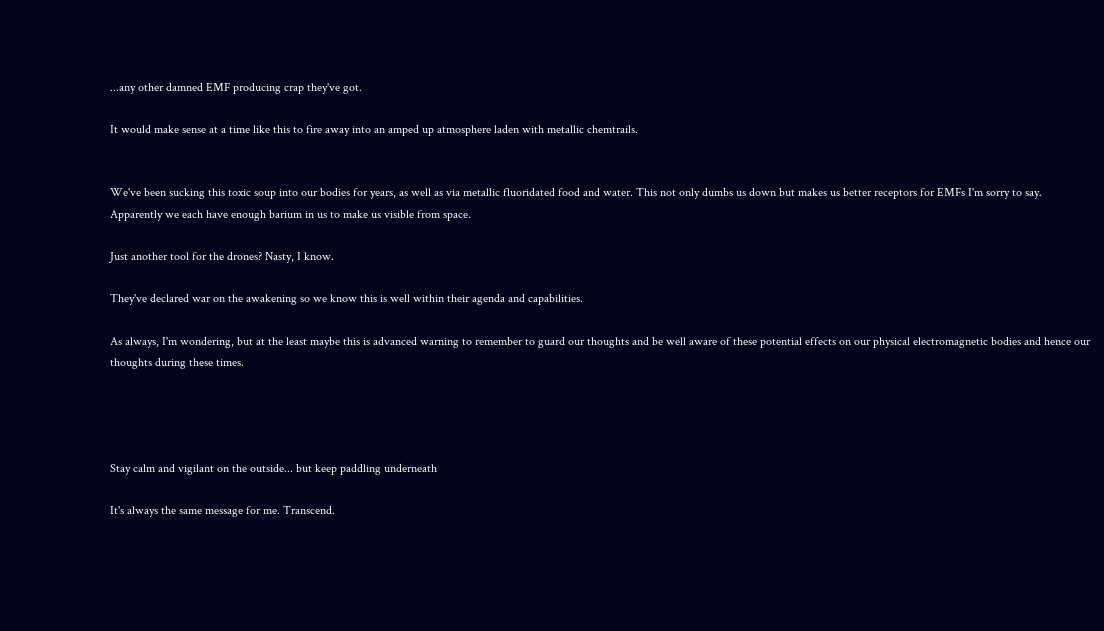...any other damned EMF producing crap they've got.

It would make sense at a time like this to fire away into an amped up atmosphere laden with metallic chemtrails.


We've been sucking this toxic soup into our bodies for years, as well as via metallic fluoridated food and water. This not only dumbs us down but makes us better receptors for EMFs I'm sorry to say. Apparently we each have enough barium in us to make us visible from space.

Just another tool for the drones? Nasty, I know.

They've declared war on the awakening so we know this is well within their agenda and capabilities.

As always, I'm wondering, but at the least maybe this is advanced warning to remember to guard our thoughts and be well aware of these potential effects on our physical electromagnetic bodies and hence our thoughts during these times.




Stay calm and vigilant on the outside... but keep paddling underneath

It's always the same message for me. Transcend.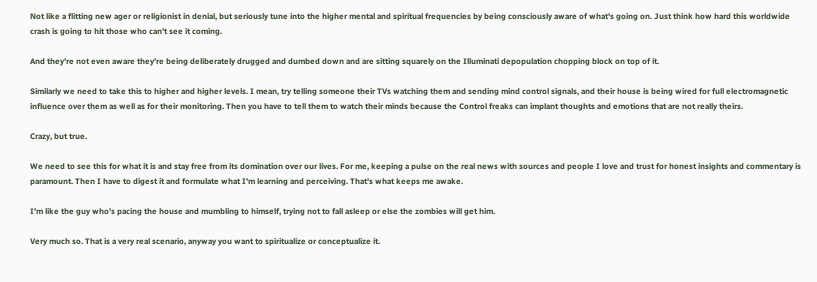Not like a flitting new ager or religionist in denial, but seriously tune into the higher mental and spiritual frequencies by being consciously aware of what's going on. Just think how hard this worldwide crash is going to hit those who can't see it coming.

And they're not even aware they're being deliberately drugged and dumbed down and are sitting squarely on the Illuminati depopulation chopping block on top of it.

Similarly we need to take this to higher and higher levels. I mean, try telling someone their TVs watching them and sending mind control signals, and their house is being wired for full electromagnetic influence over them as well as for their monitoring. Then you have to tell them to watch their minds because the Control freaks can implant thoughts and emotions that are not really theirs.

Crazy, but true.

We need to see this for what it is and stay free from its domination over our lives. For me, keeping a pulse on the real news with sources and people I love and trust for honest insights and commentary is paramount. Then I have to digest it and formulate what I'm learning and perceiving. That's what keeps me awake.

I'm like the guy who's pacing the house and mumbling to himself, trying not to fall asleep or else the zombies will get him.

Very much so. That is a very real scenario, anyway you want to spiritualize or conceptualize it.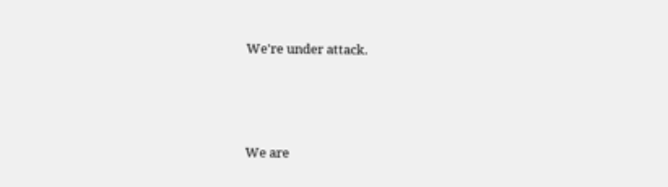We're under attack.




We are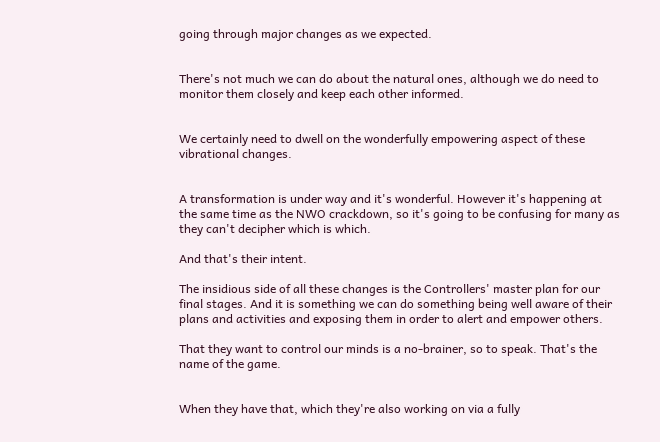going through major changes as we expected.


There's not much we can do about the natural ones, although we do need to monitor them closely and keep each other informed.


We certainly need to dwell on the wonderfully empowering aspect of these vibrational changes.


A transformation is under way and it's wonderful. However it's happening at the same time as the NWO crackdown, so it's going to be confusing for many as they can't decipher which is which.

And that's their intent.

The insidious side of all these changes is the Controllers' master plan for our final stages. And it is something we can do something being well aware of their plans and activities and exposing them in order to alert and empower others.

That they want to control our minds is a no-brainer, so to speak. That's the name of the game.


When they have that, which they're also working on via a fully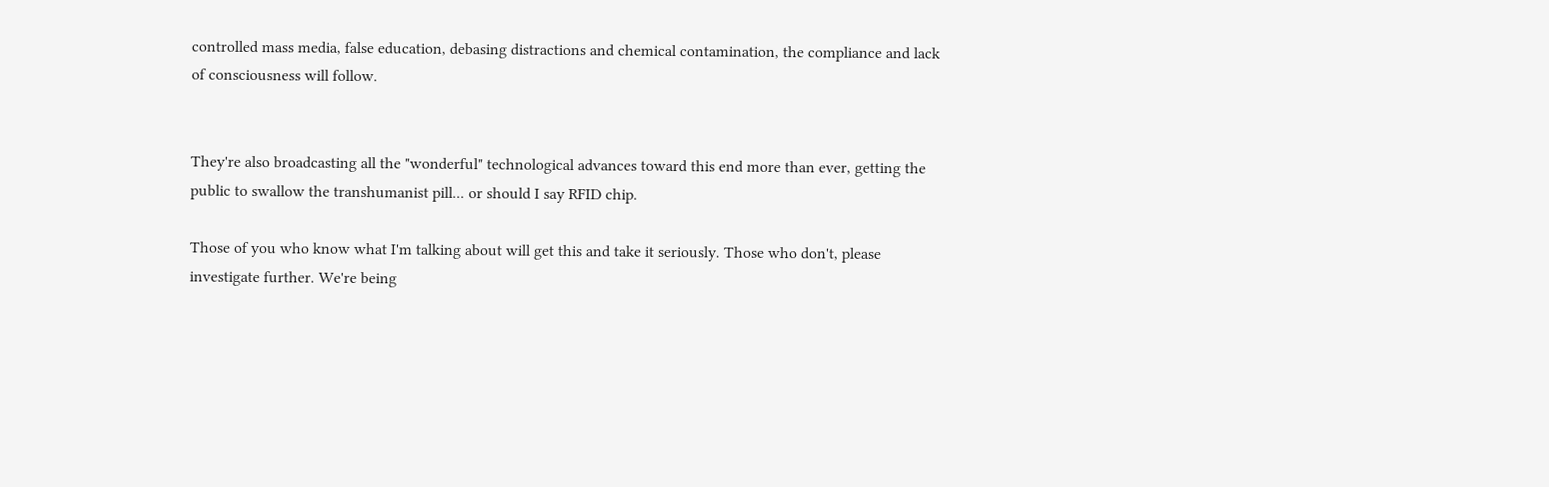controlled mass media, false education, debasing distractions and chemical contamination, the compliance and lack of consciousness will follow.


They're also broadcasting all the "wonderful" technological advances toward this end more than ever, getting the public to swallow the transhumanist pill... or should I say RFID chip.

Those of you who know what I'm talking about will get this and take it seriously. Those who don't, please investigate further. We're being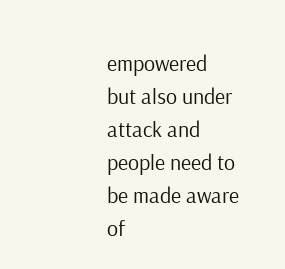empowered but also under attack and people need to be made aware of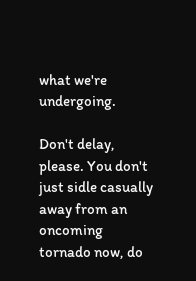what we're undergoing.

Don't delay, please. You don't just sidle casually away from an oncoming tornado now, do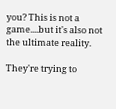you? This is not a game....but it's also not the ultimate reality.

They're trying to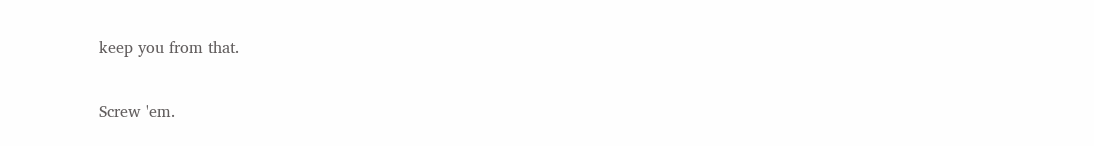keep you from that.

Screw 'em.